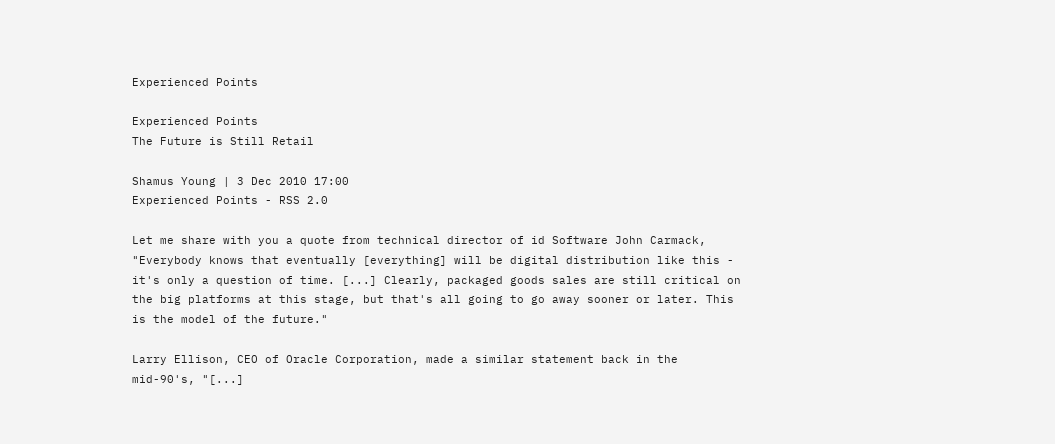Experienced Points

Experienced Points
The Future is Still Retail

Shamus Young | 3 Dec 2010 17:00
Experienced Points - RSS 2.0

Let me share with you a quote from technical director of id Software John Carmack, "Everybody knows that eventually [everything] will be digital distribution like this - it's only a question of time. [...] Clearly, packaged goods sales are still critical on the big platforms at this stage, but that's all going to go away sooner or later. This is the model of the future."

Larry Ellison, CEO of Oracle Corporation, made a similar statement back in the mid-90's, "[...]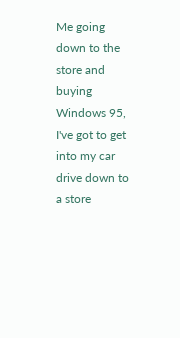Me going down to the store and buying Windows 95, I've got to get into my car drive down to a store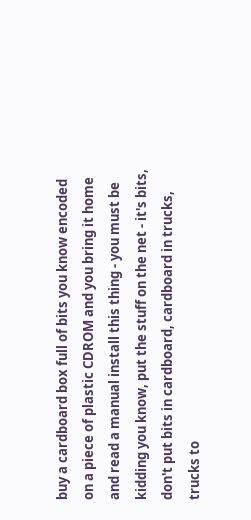buy a cardboard box full of bits you know encoded on a piece of plastic CDROM and you bring it home and read a manual install this thing - you must be kidding you know, put the stuff on the net - it's bits, don't put bits in cardboard, cardboard in trucks, trucks to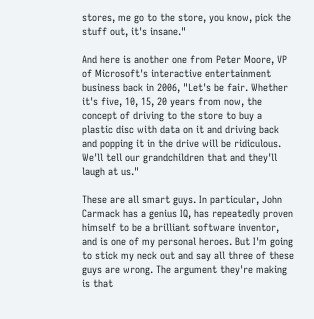stores, me go to the store, you know, pick the stuff out, it's insane."

And here is another one from Peter Moore, VP of Microsoft's interactive entertainment business back in 2006, "Let's be fair. Whether it's five, 10, 15, 20 years from now, the concept of driving to the store to buy a plastic disc with data on it and driving back and popping it in the drive will be ridiculous. We'll tell our grandchildren that and they'll laugh at us."

These are all smart guys. In particular, John Carmack has a genius IQ, has repeatedly proven himself to be a brilliant software inventor, and is one of my personal heroes. But I'm going to stick my neck out and say all three of these guys are wrong. The argument they're making is that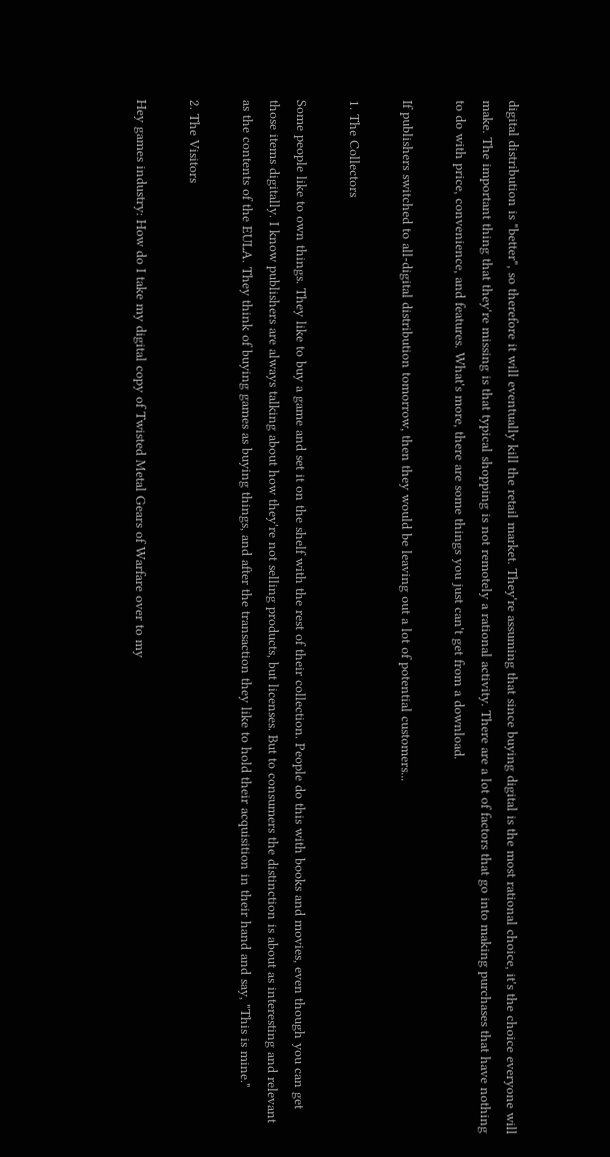digital distribution is "better", so therefore it will eventually kill the retail market. They're assuming that since buying digital is the most rational choice, it's the choice everyone will make. The important thing that they're missing is that typical shopping is not remotely a rational activity. There are a lot of factors that go into making purchases that have nothing to do with price, convenience, and features. What's more, there are some things you just can't get from a download.

If publishers switched to all-digital distribution tomorrow, then they would be leaving out a lot of potential customers...

1. The Collectors

Some people like to own things. They like to buy a game and set it on the shelf with the rest of their collection. People do this with books and movies, even though you can get those items digitally. I know publishers are always talking about how they're not selling products, but licenses. But to consumers the distinction is about as interesting and relevant as the contents of the EULA. They think of buying games as buying things, and after the transaction they like to hold their acquisition in their hand and say, "This is mine."

2. The Visitors

Hey games industry: How do I take my digital copy of Twisted Metal Gears of Warfare over to my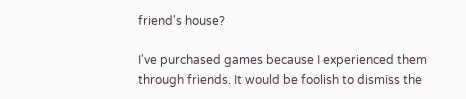friend's house?

I've purchased games because I experienced them through friends. It would be foolish to dismiss the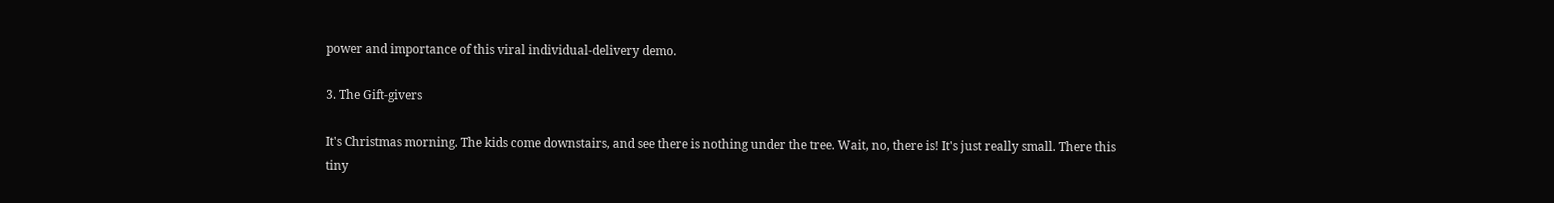power and importance of this viral individual-delivery demo.

3. The Gift-givers

It's Christmas morning. The kids come downstairs, and see there is nothing under the tree. Wait, no, there is! It's just really small. There this tiny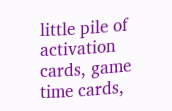little pile of activation cards, game time cards,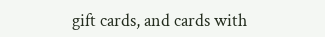gift cards, and cards with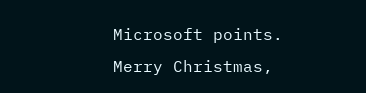Microsoft points. Merry Christmas,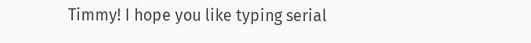Timmy! I hope you like typing serial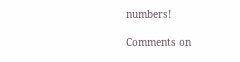numbers!

Comments on